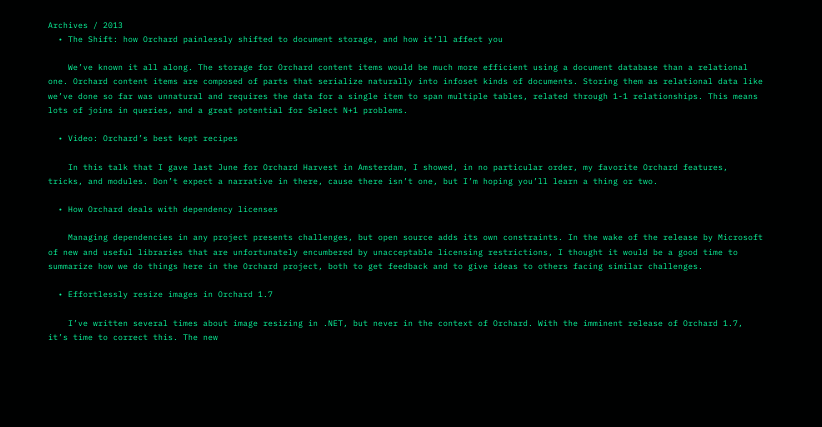Archives / 2013
  • The Shift: how Orchard painlessly shifted to document storage, and how it’ll affect you

    We’ve known it all along. The storage for Orchard content items would be much more efficient using a document database than a relational one. Orchard content items are composed of parts that serialize naturally into infoset kinds of documents. Storing them as relational data like we’ve done so far was unnatural and requires the data for a single item to span multiple tables, related through 1-1 relationships. This means lots of joins in queries, and a great potential for Select N+1 problems.

  • Video: Orchard’s best kept recipes

    In this talk that I gave last June for Orchard Harvest in Amsterdam, I showed, in no particular order, my favorite Orchard features, tricks, and modules. Don’t expect a narrative in there, cause there isn’t one, but I’m hoping you’ll learn a thing or two.

  • How Orchard deals with dependency licenses

    Managing dependencies in any project presents challenges, but open source adds its own constraints. In the wake of the release by Microsoft of new and useful libraries that are unfortunately encumbered by unacceptable licensing restrictions, I thought it would be a good time to summarize how we do things here in the Orchard project, both to get feedback and to give ideas to others facing similar challenges.

  • Effortlessly resize images in Orchard 1.7

    I’ve written several times about image resizing in .NET, but never in the context of Orchard. With the imminent release of Orchard 1.7, it’s time to correct this. The new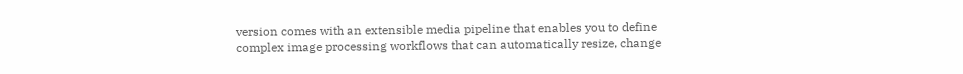version comes with an extensible media pipeline that enables you to define complex image processing workflows that can automatically resize, change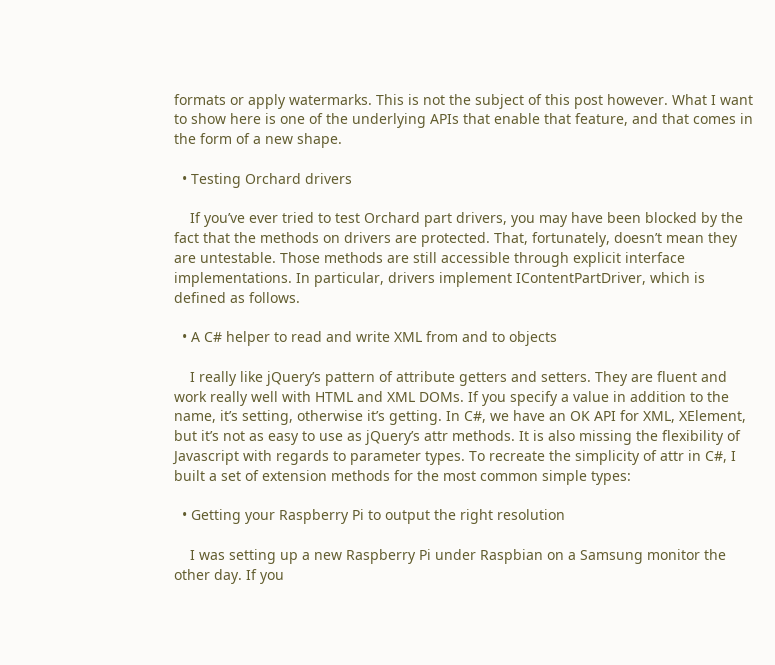formats or apply watermarks. This is not the subject of this post however. What I want to show here is one of the underlying APIs that enable that feature, and that comes in the form of a new shape.

  • Testing Orchard drivers

    If you’ve ever tried to test Orchard part drivers, you may have been blocked by the fact that the methods on drivers are protected. That, fortunately, doesn’t mean they are untestable. Those methods are still accessible through explicit interface implementations. In particular, drivers implement IContentPartDriver, which is defined as follows.

  • A C# helper to read and write XML from and to objects

    I really like jQuery’s pattern of attribute getters and setters. They are fluent and work really well with HTML and XML DOMs. If you specify a value in addition to the name, it’s setting, otherwise it’s getting. In C#, we have an OK API for XML, XElement, but it’s not as easy to use as jQuery’s attr methods. It is also missing the flexibility of Javascript with regards to parameter types. To recreate the simplicity of attr in C#, I built a set of extension methods for the most common simple types:

  • Getting your Raspberry Pi to output the right resolution

    I was setting up a new Raspberry Pi under Raspbian on a Samsung monitor the other day. If you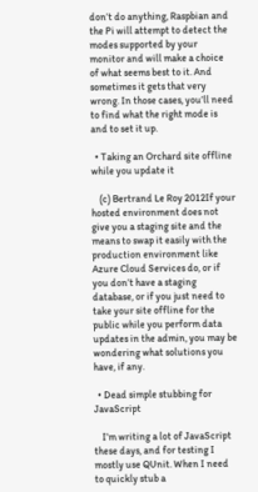don’t do anything, Raspbian and the Pi will attempt to detect the modes supported by your monitor and will make a choice of what seems best to it. And sometimes it gets that very wrong. In those cases, you’ll need to find what the right mode is and to set it up.

  • Taking an Orchard site offline while you update it

    (c) Bertrand Le Roy 2012If your hosted environment does not give you a staging site and the means to swap it easily with the production environment like Azure Cloud Services do, or if you don’t have a staging database, or if you just need to take your site offline for the public while you perform data updates in the admin, you may be wondering what solutions you have, if any.

  • Dead simple stubbing for JavaScript

    I’m writing a lot of JavaScript these days, and for testing I mostly use QUnit. When I need to quickly stub a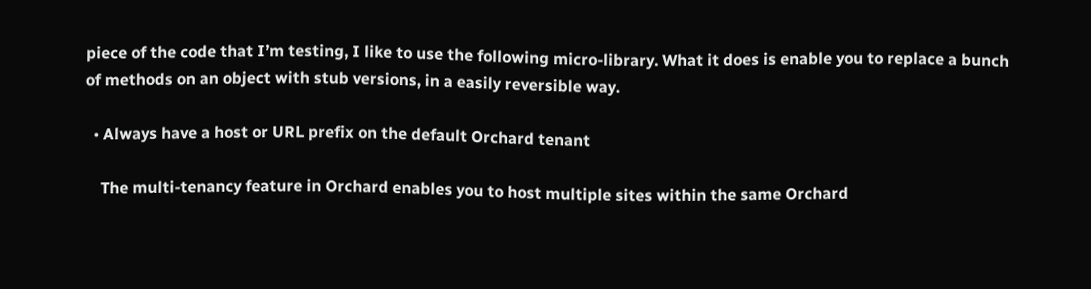piece of the code that I’m testing, I like to use the following micro-library. What it does is enable you to replace a bunch of methods on an object with stub versions, in a easily reversible way.

  • Always have a host or URL prefix on the default Orchard tenant

    The multi-tenancy feature in Orchard enables you to host multiple sites within the same Orchard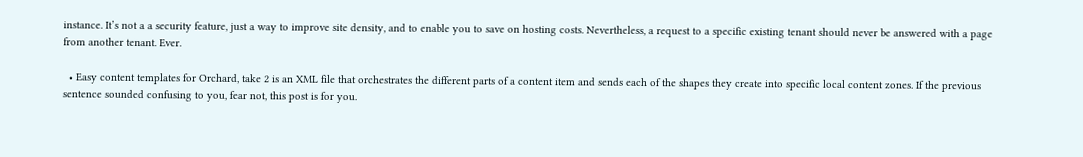instance. It’s not a a security feature, just a way to improve site density, and to enable you to save on hosting costs. Nevertheless, a request to a specific existing tenant should never be answered with a page from another tenant. Ever.

  • Easy content templates for Orchard, take 2 is an XML file that orchestrates the different parts of a content item and sends each of the shapes they create into specific local content zones. If the previous sentence sounded confusing to you, fear not, this post is for you.